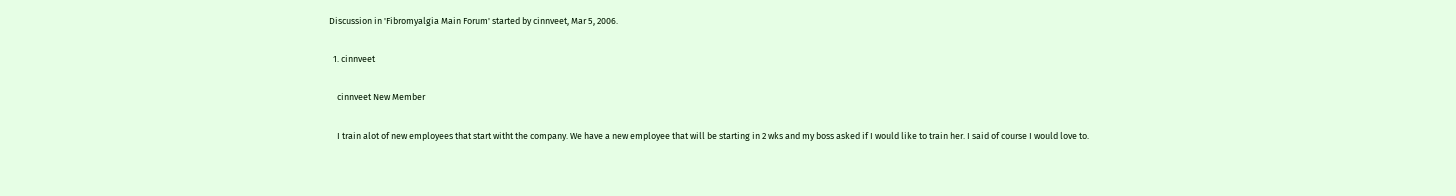Discussion in 'Fibromyalgia Main Forum' started by cinnveet, Mar 5, 2006.

  1. cinnveet

    cinnveet New Member

    I train alot of new employees that start witht the company. We have a new employee that will be starting in 2 wks and my boss asked if I would like to train her. I said of course I would love to.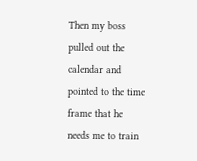Then my boss pulled out the calendar and pointed to the time frame that he needs me to train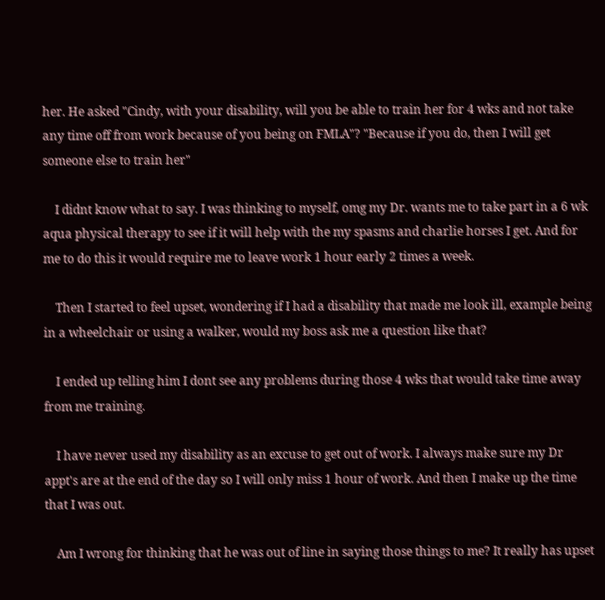her. He asked "Cindy, with your disability, will you be able to train her for 4 wks and not take any time off from work because of you being on FMLA"? "Because if you do, then I will get someone else to train her"

    I didnt know what to say. I was thinking to myself, omg my Dr. wants me to take part in a 6 wk aqua physical therapy to see if it will help with the my spasms and charlie horses I get. And for me to do this it would require me to leave work 1 hour early 2 times a week.

    Then I started to feel upset, wondering if I had a disability that made me look ill, example being in a wheelchair or using a walker, would my boss ask me a question like that?

    I ended up telling him I dont see any problems during those 4 wks that would take time away from me training.

    I have never used my disability as an excuse to get out of work. I always make sure my Dr appt's are at the end of the day so I will only miss 1 hour of work. And then I make up the time that I was out.

    Am I wrong for thinking that he was out of line in saying those things to me? It really has upset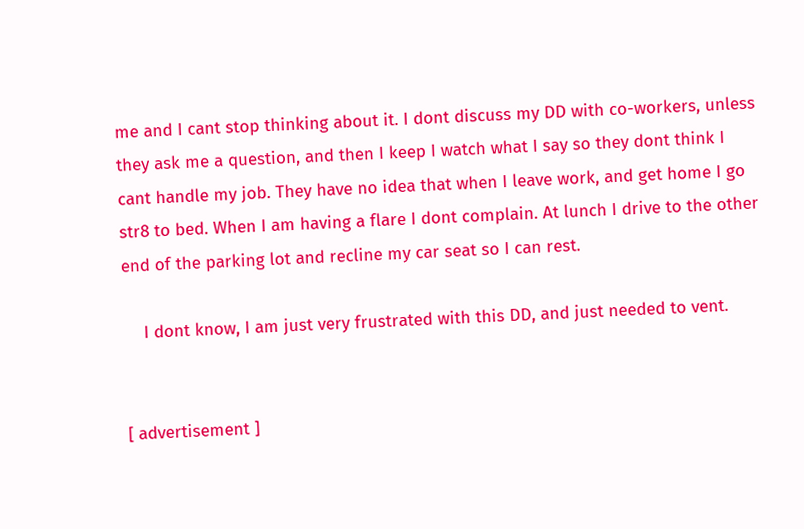me and I cant stop thinking about it. I dont discuss my DD with co-workers, unless they ask me a question, and then I keep I watch what I say so they dont think I cant handle my job. They have no idea that when I leave work, and get home I go str8 to bed. When I am having a flare I dont complain. At lunch I drive to the other end of the parking lot and recline my car seat so I can rest.

    I dont know, I am just very frustrated with this DD, and just needed to vent.


[ advertisement ]